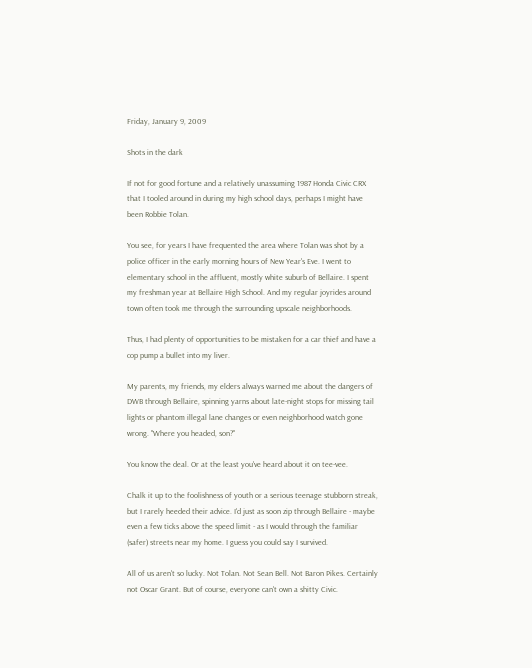Friday, January 9, 2009

Shots in the dark

If not for good fortune and a relatively unassuming 1987 Honda Civic CRX that I tooled around in during my high school days, perhaps I might have been Robbie Tolan.

You see, for years I have frequented the area where Tolan was shot by a police officer in the early morning hours of New Year's Eve. I went to elementary school in the affluent, mostly white suburb of Bellaire. I spent my freshman year at Bellaire High School. And my regular joyrides around town often took me through the surrounding upscale neighborhoods.

Thus, I had plenty of opportunities to be mistaken for a car thief and have a cop pump a bullet into my liver.

My parents, my friends, my elders always warned me about the dangers of DWB through Bellaire, spinning yarns about late-night stops for missing tail lights or phantom illegal lane changes or even neighborhood watch gone wrong. "Where you headed, son?"

You know the deal. Or at the least you've heard about it on tee-vee.

Chalk it up to the foolishness of youth or a serious teenage stubborn streak, but I rarely heeded their advice. I'd just as soon zip through Bellaire - maybe even a few ticks above the speed limit - as I would through the familiar (safer) streets near my home. I guess you could say I survived.

All of us aren't so lucky. Not Tolan. Not Sean Bell. Not Baron Pikes. Certainly not Oscar Grant. But of course, everyone can't own a shitty Civic.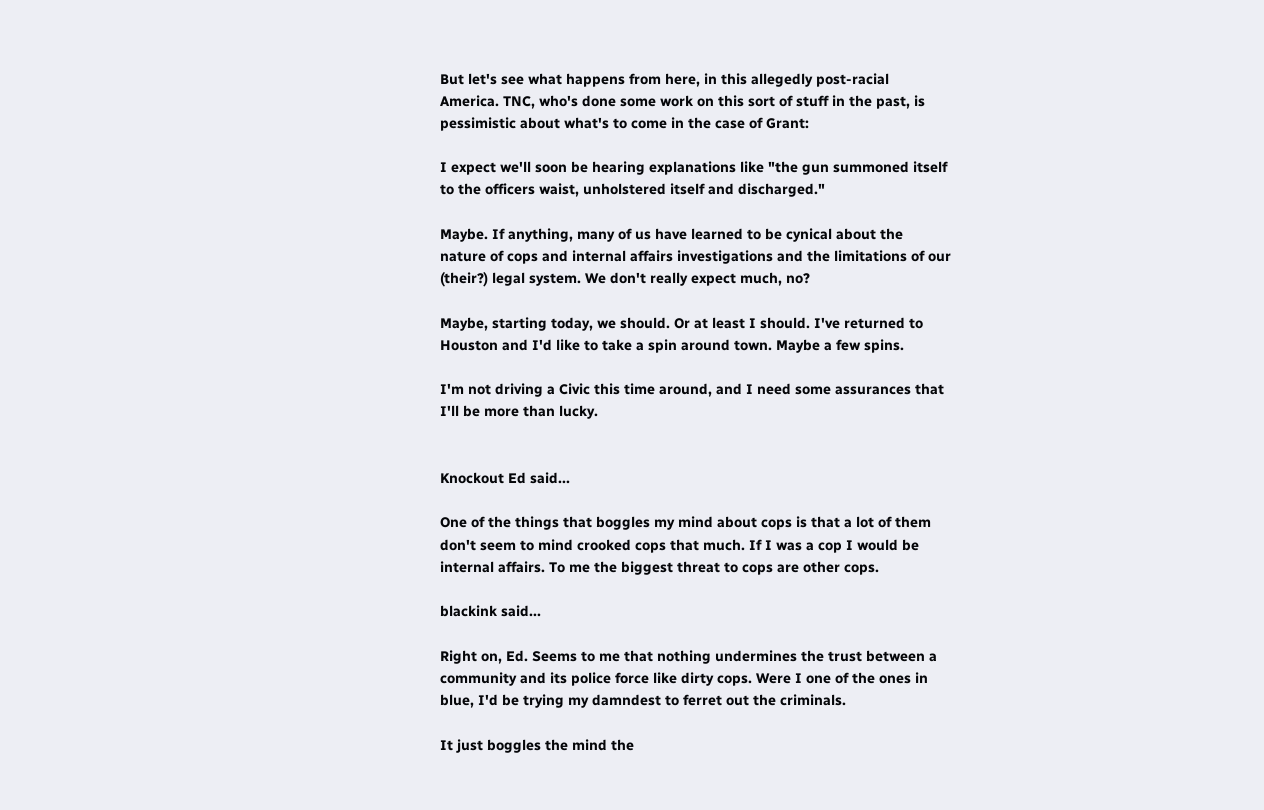But let's see what happens from here, in this allegedly post-racial America. TNC, who's done some work on this sort of stuff in the past, is pessimistic about what's to come in the case of Grant:

I expect we'll soon be hearing explanations like "the gun summoned itself to the officers waist, unholstered itself and discharged."

Maybe. If anything, many of us have learned to be cynical about the nature of cops and internal affairs investigations and the limitations of our (their?) legal system. We don't really expect much, no?

Maybe, starting today, we should. Or at least I should. I've returned to Houston and I'd like to take a spin around town. Maybe a few spins.

I'm not driving a Civic this time around, and I need some assurances that I'll be more than lucky.


Knockout Ed said...

One of the things that boggles my mind about cops is that a lot of them don't seem to mind crooked cops that much. If I was a cop I would be internal affairs. To me the biggest threat to cops are other cops.

blackink said...

Right on, Ed. Seems to me that nothing undermines the trust between a community and its police force like dirty cops. Were I one of the ones in blue, I'd be trying my damndest to ferret out the criminals.

It just boggles the mind the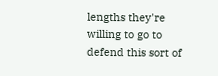lengths they're willing to go to defend this sort of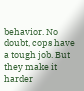behavior. No doubt, cops have a tough job. But they make it harder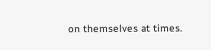on themselves at times.